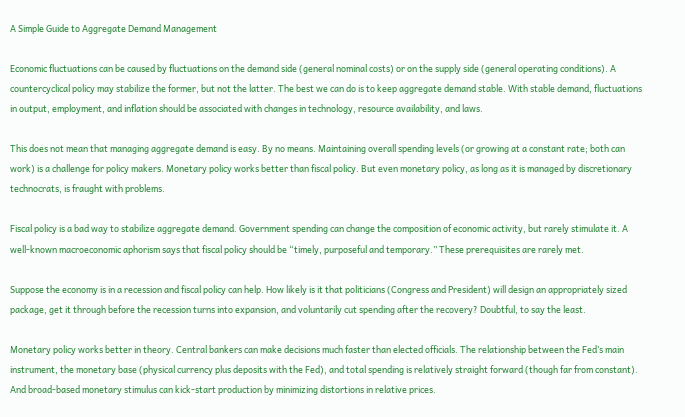A Simple Guide to Aggregate Demand Management

Economic fluctuations can be caused by fluctuations on the demand side (general nominal costs) or on the supply side (general operating conditions). A countercyclical policy may stabilize the former, but not the latter. The best we can do is to keep aggregate demand stable. With stable demand, fluctuations in output, employment, and inflation should be associated with changes in technology, resource availability, and laws.

This does not mean that managing aggregate demand is easy. By no means. Maintaining overall spending levels (or growing at a constant rate; both can work) is a challenge for policy makers. Monetary policy works better than fiscal policy. But even monetary policy, as long as it is managed by discretionary technocrats, is fraught with problems.

Fiscal policy is a bad way to stabilize aggregate demand. Government spending can change the composition of economic activity, but rarely stimulate it. A well-known macroeconomic aphorism says that fiscal policy should be “timely, purposeful and temporary.” These prerequisites are rarely met.

Suppose the economy is in a recession and fiscal policy can help. How likely is it that politicians (Congress and President) will design an appropriately sized package, get it through before the recession turns into expansion, and voluntarily cut spending after the recovery? Doubtful, to say the least.

Monetary policy works better in theory. Central bankers can make decisions much faster than elected officials. The relationship between the Fed’s main instrument, the monetary base (physical currency plus deposits with the Fed), and total spending is relatively straight forward (though far from constant). And broad-based monetary stimulus can kick-start production by minimizing distortions in relative prices.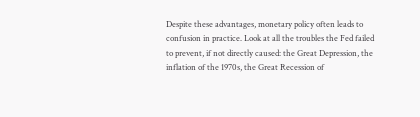Despite these advantages, monetary policy often leads to confusion in practice. Look at all the troubles the Fed failed to prevent, if not directly caused: the Great Depression, the inflation of the 1970s, the Great Recession of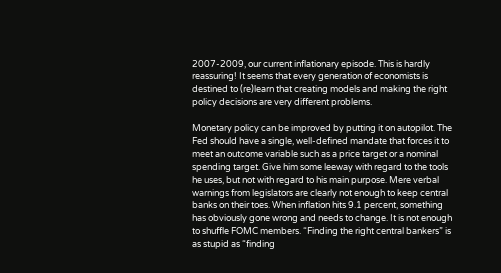2007-2009, our current inflationary episode. This is hardly reassuring! It seems that every generation of economists is destined to (re)learn that creating models and making the right policy decisions are very different problems.

Monetary policy can be improved by putting it on autopilot. The Fed should have a single, well-defined mandate that forces it to meet an outcome variable such as a price target or a nominal spending target. Give him some leeway with regard to the tools he uses, but not with regard to his main purpose. Mere verbal warnings from legislators are clearly not enough to keep central banks on their toes. When inflation hits 9.1 percent, something has obviously gone wrong and needs to change. It is not enough to shuffle FOMC members. “Finding the right central bankers” is as stupid as “finding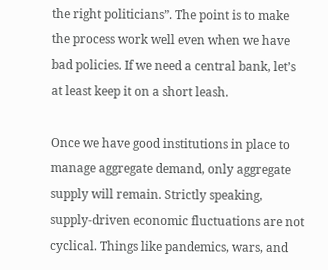the right politicians”. The point is to make the process work well even when we have bad policies. If we need a central bank, let’s at least keep it on a short leash.

Once we have good institutions in place to manage aggregate demand, only aggregate supply will remain. Strictly speaking, supply-driven economic fluctuations are not cyclical. Things like pandemics, wars, and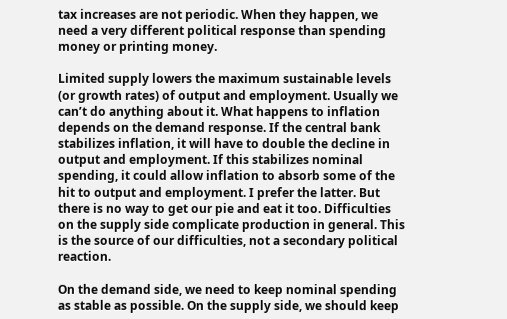tax increases are not periodic. When they happen, we need a very different political response than spending money or printing money.

Limited supply lowers the maximum sustainable levels (or growth rates) of output and employment. Usually we can’t do anything about it. What happens to inflation depends on the demand response. If the central bank stabilizes inflation, it will have to double the decline in output and employment. If this stabilizes nominal spending, it could allow inflation to absorb some of the hit to output and employment. I prefer the latter. But there is no way to get our pie and eat it too. Difficulties on the supply side complicate production in general. This is the source of our difficulties, not a secondary political reaction.

On the demand side, we need to keep nominal spending as stable as possible. On the supply side, we should keep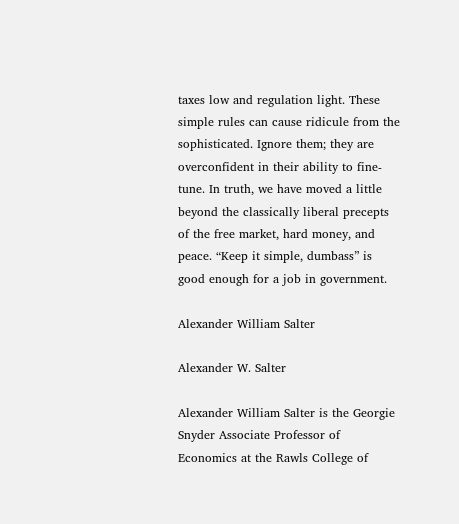taxes low and regulation light. These simple rules can cause ridicule from the sophisticated. Ignore them; they are overconfident in their ability to fine-tune. In truth, we have moved a little beyond the classically liberal precepts of the free market, hard money, and peace. “Keep it simple, dumbass” is good enough for a job in government.

Alexander William Salter

Alexander W. Salter

Alexander William Salter is the Georgie Snyder Associate Professor of Economics at the Rawls College of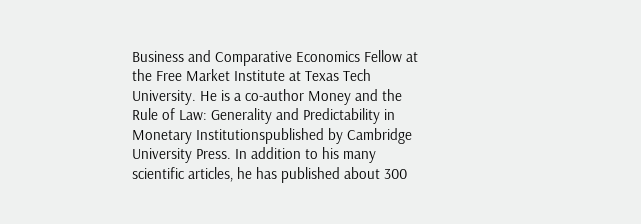Business and Comparative Economics Fellow at the Free Market Institute at Texas Tech University. He is a co-author Money and the Rule of Law: Generality and Predictability in Monetary Institutionspublished by Cambridge University Press. In addition to his many scientific articles, he has published about 300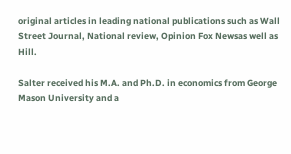original articles in leading national publications such as Wall Street Journal, National review, Opinion Fox Newsas well as Hill.

Salter received his M.A. and Ph.D. in economics from George Mason University and a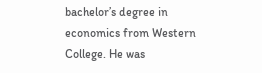bachelor’s degree in economics from Western College. He was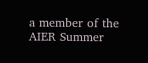a member of the AIER Summer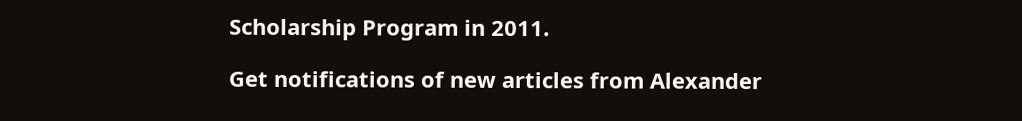Scholarship Program in 2011.

Get notifications of new articles from Alexander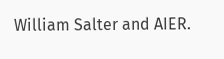William Salter and AIER.